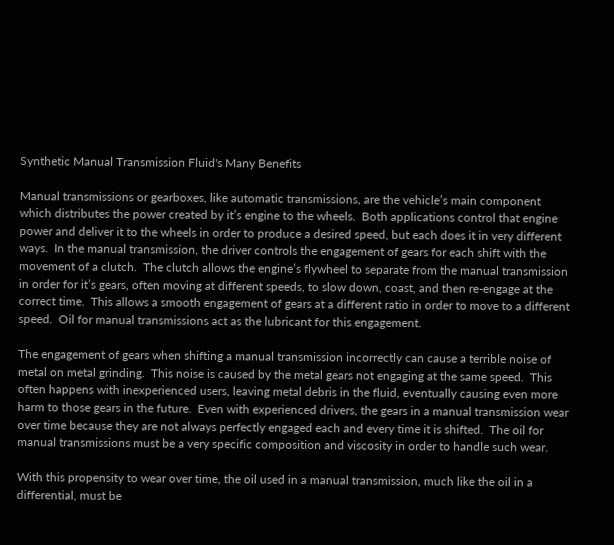Synthetic Manual Transmission Fluid's Many Benefits

Manual transmissions or gearboxes, like automatic transmissions, are the vehicle’s main component which distributes the power created by it’s engine to the wheels.  Both applications control that engine power and deliver it to the wheels in order to produce a desired speed, but each does it in very different ways.  In the manual transmission, the driver controls the engagement of gears for each shift with the movement of a clutch.  The clutch allows the engine’s flywheel to separate from the manual transmission in order for it’s gears, often moving at different speeds, to slow down, coast, and then re-engage at the correct time.  This allows a smooth engagement of gears at a different ratio in order to move to a different speed.  Oil for manual transmissions act as the lubricant for this engagement.

The engagement of gears when shifting a manual transmission incorrectly can cause a terrible noise of metal on metal grinding.  This noise is caused by the metal gears not engaging at the same speed.  This often happens with inexperienced users, leaving metal debris in the fluid, eventually causing even more harm to those gears in the future.  Even with experienced drivers, the gears in a manual transmission wear over time because they are not always perfectly engaged each and every time it is shifted.  The oil for manual transmissions must be a very specific composition and viscosity in order to handle such wear.

With this propensity to wear over time, the oil used in a manual transmission, much like the oil in a differential, must be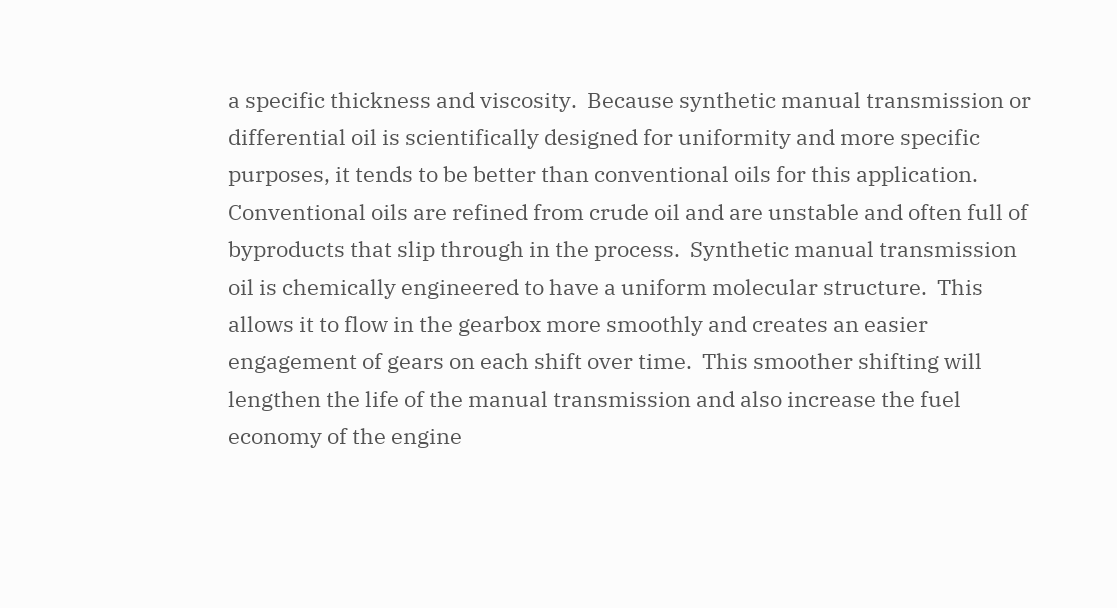a specific thickness and viscosity.  Because synthetic manual transmission or differential oil is scientifically designed for uniformity and more specific purposes, it tends to be better than conventional oils for this application.  Conventional oils are refined from crude oil and are unstable and often full of byproducts that slip through in the process.  Synthetic manual transmission oil is chemically engineered to have a uniform molecular structure.  This allows it to flow in the gearbox more smoothly and creates an easier engagement of gears on each shift over time.  This smoother shifting will lengthen the life of the manual transmission and also increase the fuel economy of the engine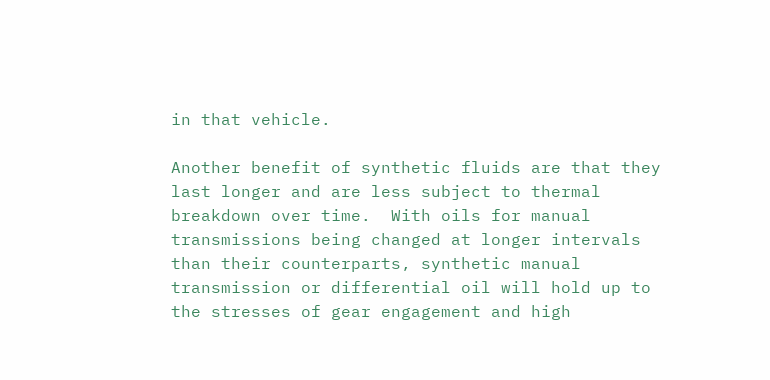in that vehicle.

Another benefit of synthetic fluids are that they last longer and are less subject to thermal breakdown over time.  With oils for manual transmissions being changed at longer intervals than their counterparts, synthetic manual transmission or differential oil will hold up to the stresses of gear engagement and high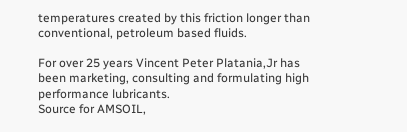temperatures created by this friction longer than conventional, petroleum based fluids.

For over 25 years Vincent Peter Platania,Jr has been marketing, consulting and formulating high performance lubricants.
Source for AMSOIL,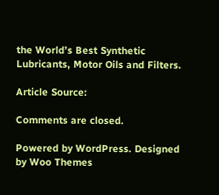the World’s Best Synthetic Lubricants, Motor Oils and Filters.

Article Source:

Comments are closed.

Powered by WordPress. Designed by Woo Themes